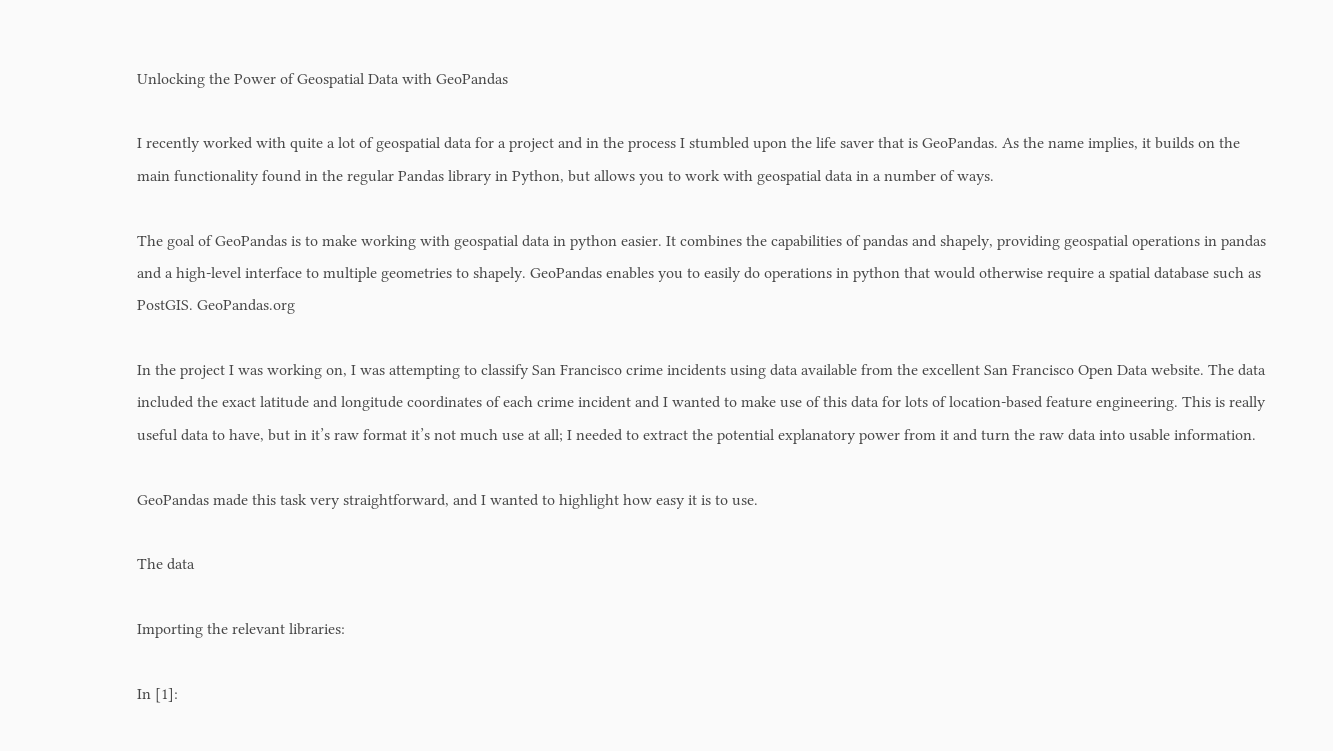Unlocking the Power of Geospatial Data with GeoPandas

I recently worked with quite a lot of geospatial data for a project and in the process I stumbled upon the life saver that is GeoPandas. As the name implies, it builds on the main functionality found in the regular Pandas library in Python, but allows you to work with geospatial data in a number of ways.

The goal of GeoPandas is to make working with geospatial data in python easier. It combines the capabilities of pandas and shapely, providing geospatial operations in pandas and a high-level interface to multiple geometries to shapely. GeoPandas enables you to easily do operations in python that would otherwise require a spatial database such as PostGIS. GeoPandas.org

In the project I was working on, I was attempting to classify San Francisco crime incidents using data available from the excellent San Francisco Open Data website. The data included the exact latitude and longitude coordinates of each crime incident and I wanted to make use of this data for lots of location-based feature engineering. This is really useful data to have, but in it’s raw format it’s not much use at all; I needed to extract the potential explanatory power from it and turn the raw data into usable information.

GeoPandas made this task very straightforward, and I wanted to highlight how easy it is to use.

The data

Importing the relevant libraries:

In [1]: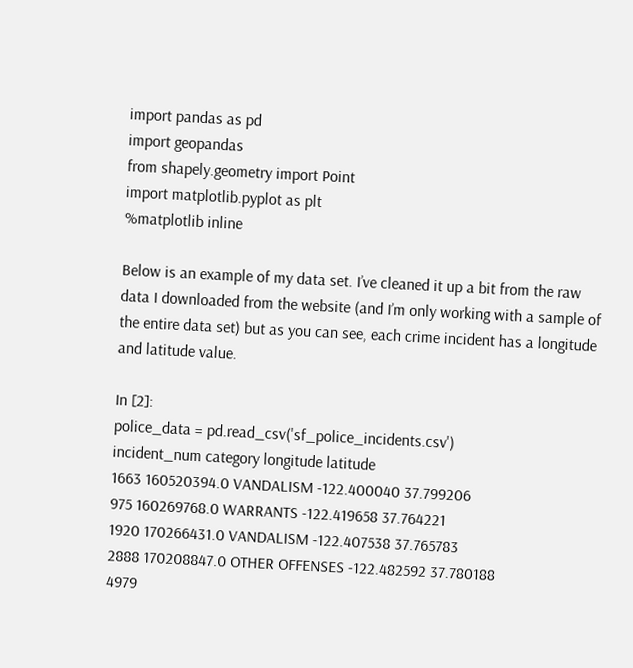import pandas as pd
import geopandas
from shapely.geometry import Point
import matplotlib.pyplot as plt
%matplotlib inline

Below is an example of my data set. I’ve cleaned it up a bit from the raw data I downloaded from the website (and I’m only working with a sample of the entire data set) but as you can see, each crime incident has a longitude and latitude value.

In [2]:
police_data = pd.read_csv('sf_police_incidents.csv')
incident_num category longitude latitude
1663 160520394.0 VANDALISM -122.400040 37.799206
975 160269768.0 WARRANTS -122.419658 37.764221
1920 170266431.0 VANDALISM -122.407538 37.765783
2888 170208847.0 OTHER OFFENSES -122.482592 37.780188
4979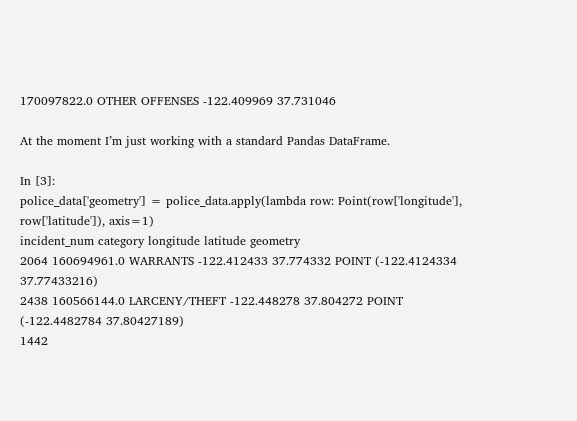170097822.0 OTHER OFFENSES -122.409969 37.731046

At the moment I’m just working with a standard Pandas DataFrame.

In [3]:
police_data['geometry'] = police_data.apply(lambda row: Point(row['longitude'], row['latitude']), axis=1)
incident_num category longitude latitude geometry
2064 160694961.0 WARRANTS -122.412433 37.774332 POINT (-122.4124334 37.77433216)
2438 160566144.0 LARCENY/THEFT -122.448278 37.804272 POINT (-122.4482784 37.80427189)
1442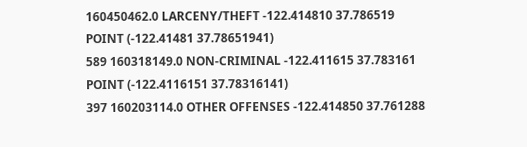160450462.0 LARCENY/THEFT -122.414810 37.786519 POINT (-122.41481 37.78651941)
589 160318149.0 NON-CRIMINAL -122.411615 37.783161 POINT (-122.4116151 37.78316141)
397 160203114.0 OTHER OFFENSES -122.414850 37.761288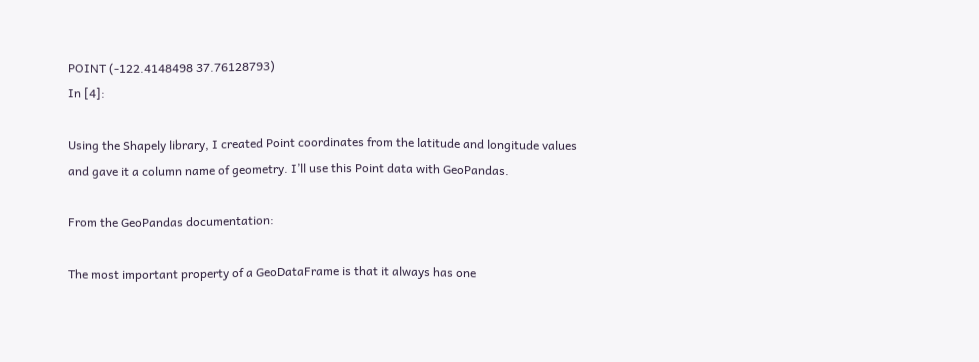POINT (-122.4148498 37.76128793)
In [4]:

Using the Shapely library, I created Point coordinates from the latitude and longitude values and gave it a column name of geometry. I’ll use this Point data with GeoPandas.

From the GeoPandas documentation:

The most important property of a GeoDataFrame is that it always has one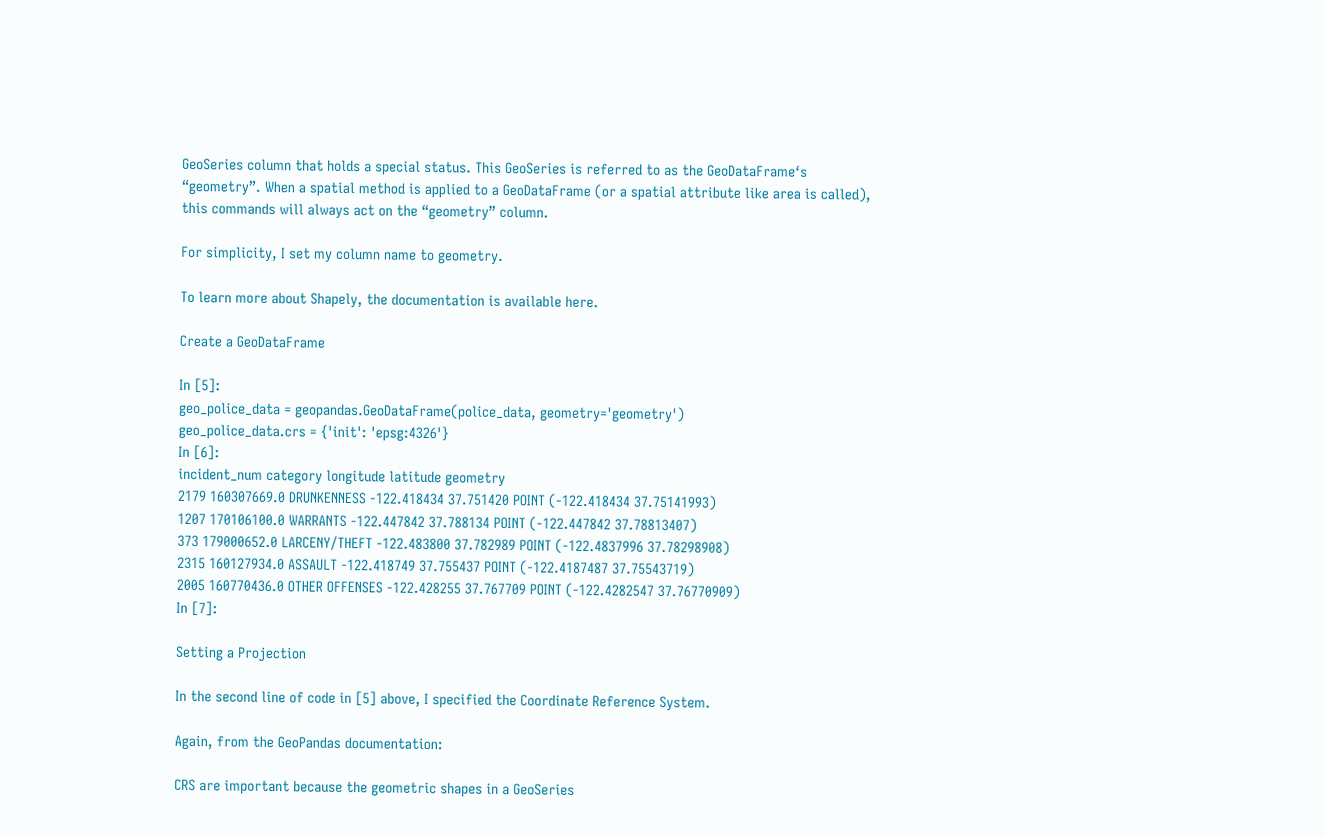GeoSeries column that holds a special status. This GeoSeries is referred to as the GeoDataFrame‘s “geometry”. When a spatial method is applied to a GeoDataFrame (or a spatial attribute like area is called), this commands will always act on the “geometry” column.

For simplicity, I set my column name to geometry.

To learn more about Shapely, the documentation is available here.

Create a GeoDataFrame

In [5]:
geo_police_data = geopandas.GeoDataFrame(police_data, geometry='geometry')
geo_police_data.crs = {'init': 'epsg:4326'}
In [6]:
incident_num category longitude latitude geometry
2179 160307669.0 DRUNKENNESS -122.418434 37.751420 POINT (-122.418434 37.75141993)
1207 170106100.0 WARRANTS -122.447842 37.788134 POINT (-122.447842 37.78813407)
373 179000652.0 LARCENY/THEFT -122.483800 37.782989 POINT (-122.4837996 37.78298908)
2315 160127934.0 ASSAULT -122.418749 37.755437 POINT (-122.4187487 37.75543719)
2005 160770436.0 OTHER OFFENSES -122.428255 37.767709 POINT (-122.4282547 37.76770909)
In [7]:

Setting a Projection

In the second line of code in [5] above, I specified the Coordinate Reference System.

Again, from the GeoPandas documentation:

CRS are important because the geometric shapes in a GeoSeries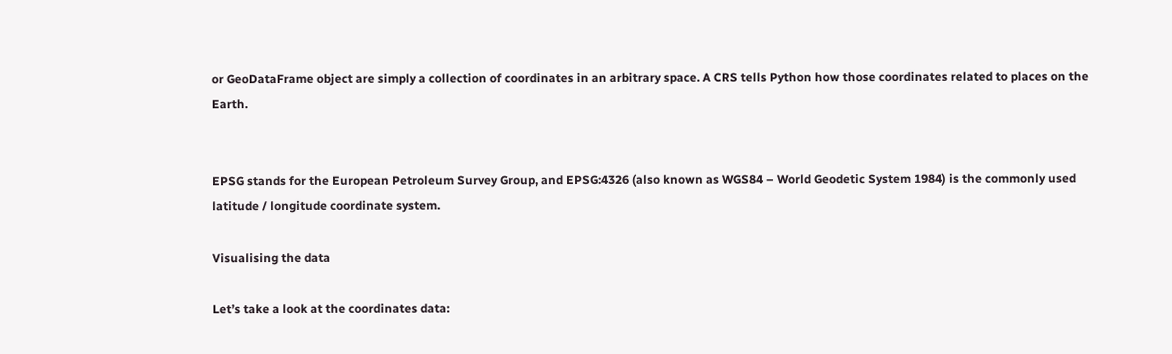or GeoDataFrame object are simply a collection of coordinates in an arbitrary space. A CRS tells Python how those coordinates related to places on the Earth.


EPSG stands for the European Petroleum Survey Group, and EPSG:4326 (also known as WGS84 – World Geodetic System 1984) is the commonly used latitude / longitude coordinate system.

Visualising the data

Let’s take a look at the coordinates data: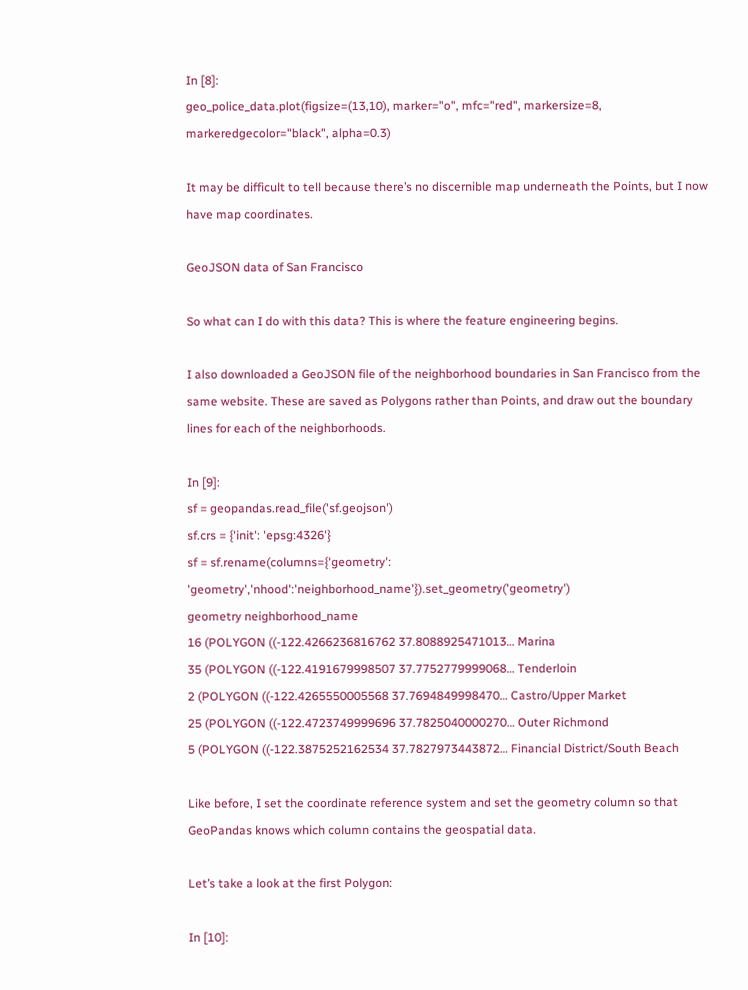In [8]:
geo_police_data.plot(figsize=(13,10), marker="o", mfc="red", markersize=8, markeredgecolor="black", alpha=0.3)

It may be difficult to tell because there’s no discernible map underneath the Points, but I now have map coordinates.

GeoJSON data of San Francisco

So what can I do with this data? This is where the feature engineering begins.

I also downloaded a GeoJSON file of the neighborhood boundaries in San Francisco from the same website. These are saved as Polygons rather than Points, and draw out the boundary lines for each of the neighborhoods.

In [9]:
sf = geopandas.read_file('sf.geojson')
sf.crs = {'init': 'epsg:4326'}
sf = sf.rename(columns={'geometry': 'geometry','nhood':'neighborhood_name'}).set_geometry('geometry')
geometry neighborhood_name
16 (POLYGON ((-122.4266236816762 37.8088925471013… Marina
35 (POLYGON ((-122.4191679998507 37.7752779999068… Tenderloin
2 (POLYGON ((-122.4265550005568 37.7694849998470… Castro/Upper Market
25 (POLYGON ((-122.4723749999696 37.7825040000270… Outer Richmond
5 (POLYGON ((-122.3875252162534 37.7827973443872… Financial District/South Beach

Like before, I set the coordinate reference system and set the geometry column so that GeoPandas knows which column contains the geospatial data.

Let’s take a look at the first Polygon:

In [10]: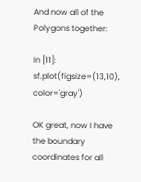And now all of the Polygons together:

In [11]:
sf.plot(figsize=(13,10), color='gray')

OK great, now I have the boundary coordinates for all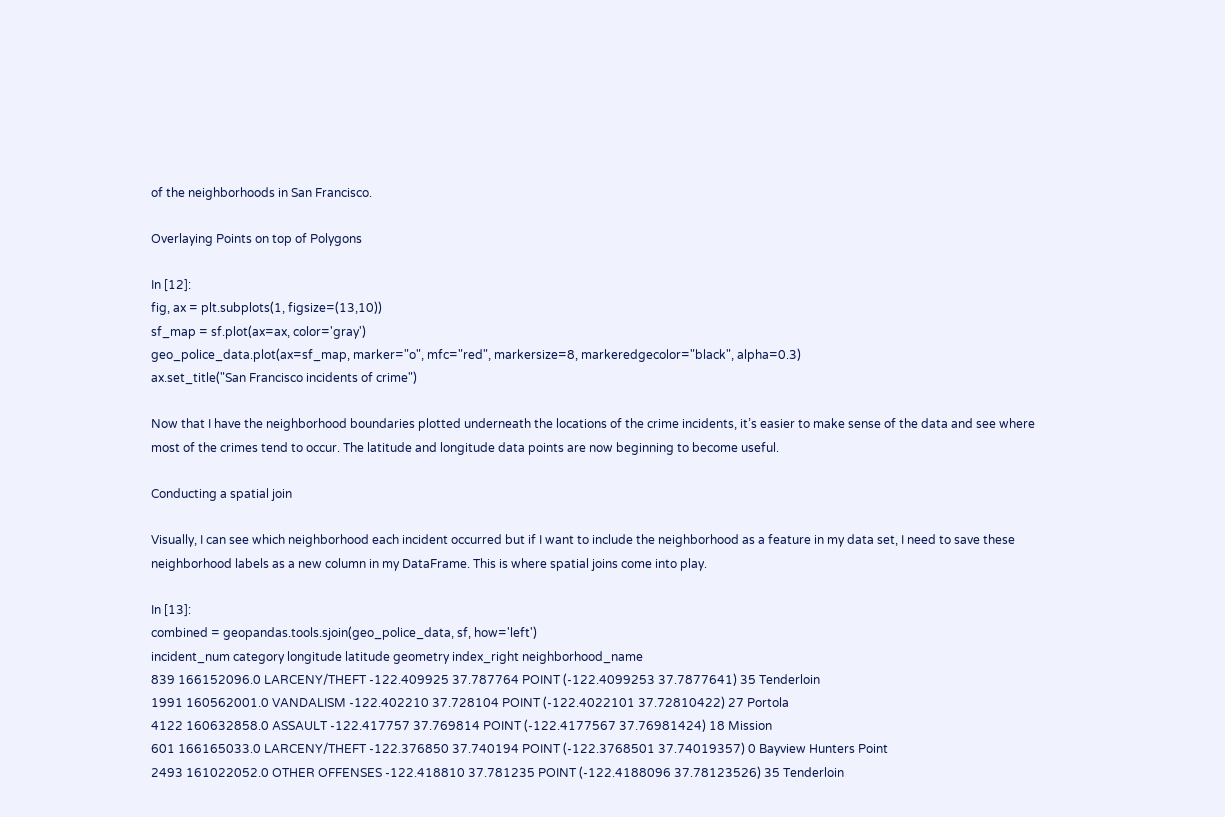of the neighborhoods in San Francisco.

Overlaying Points on top of Polygons

In [12]:
fig, ax = plt.subplots(1, figsize=(13,10))
sf_map = sf.plot(ax=ax, color='gray')
geo_police_data.plot(ax=sf_map, marker="o", mfc="red", markersize=8, markeredgecolor="black", alpha=0.3)
ax.set_title("San Francisco incidents of crime")

Now that I have the neighborhood boundaries plotted underneath the locations of the crime incidents, it’s easier to make sense of the data and see where most of the crimes tend to occur. The latitude and longitude data points are now beginning to become useful.

Conducting a spatial join

Visually, I can see which neighborhood each incident occurred but if I want to include the neighborhood as a feature in my data set, I need to save these neighborhood labels as a new column in my DataFrame. This is where spatial joins come into play.

In [13]:
combined = geopandas.tools.sjoin(geo_police_data, sf, how='left')
incident_num category longitude latitude geometry index_right neighborhood_name
839 166152096.0 LARCENY/THEFT -122.409925 37.787764 POINT (-122.4099253 37.7877641) 35 Tenderloin
1991 160562001.0 VANDALISM -122.402210 37.728104 POINT (-122.4022101 37.72810422) 27 Portola
4122 160632858.0 ASSAULT -122.417757 37.769814 POINT (-122.4177567 37.76981424) 18 Mission
601 166165033.0 LARCENY/THEFT -122.376850 37.740194 POINT (-122.3768501 37.74019357) 0 Bayview Hunters Point
2493 161022052.0 OTHER OFFENSES -122.418810 37.781235 POINT (-122.4188096 37.78123526) 35 Tenderloin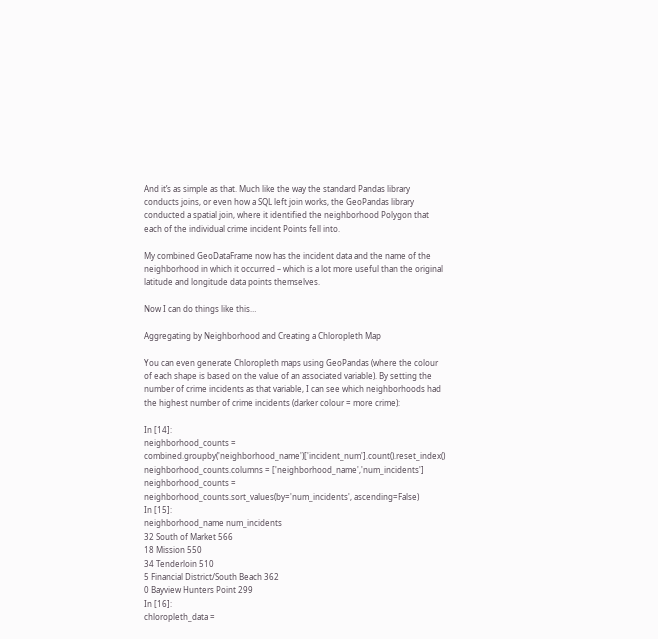And it’s as simple as that. Much like the way the standard Pandas library conducts joins, or even how a SQL left join works, the GeoPandas library conducted a spatial join, where it identified the neighborhood Polygon that each of the individual crime incident Points fell into.

My combined GeoDataFrame now has the incident data and the name of the neighborhood in which it occurred – which is a lot more useful than the original latitude and longitude data points themselves.

Now I can do things like this…

Aggregating by Neighborhood and Creating a Chloropleth Map

You can even generate Chloropleth maps using GeoPandas (where the colour of each shape is based on the value of an associated variable). By setting the number of crime incidents as that variable, I can see which neighborhoods had the highest number of crime incidents (darker colour = more crime):

In [14]:
neighborhood_counts = combined.groupby('neighborhood_name')['incident_num'].count().reset_index()
neighborhood_counts.columns = ['neighborhood_name','num_incidents']
neighborhood_counts = neighborhood_counts.sort_values(by='num_incidents', ascending=False)
In [15]:
neighborhood_name num_incidents
32 South of Market 566
18 Mission 550
34 Tenderloin 510
5 Financial District/South Beach 362
0 Bayview Hunters Point 299
In [16]:
chloropleth_data =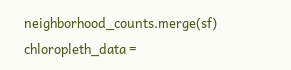neighborhood_counts.merge(sf)
chloropleth_data =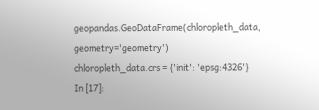geopandas.GeoDataFrame(chloropleth_data, geometry='geometry')
chloropleth_data.crs = {'init': 'epsg:4326'}
In [17]: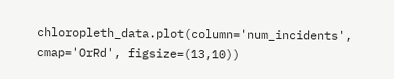chloropleth_data.plot(column='num_incidents', cmap='OrRd', figsize=(13,10))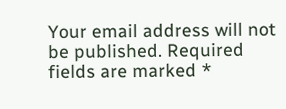Your email address will not be published. Required fields are marked *